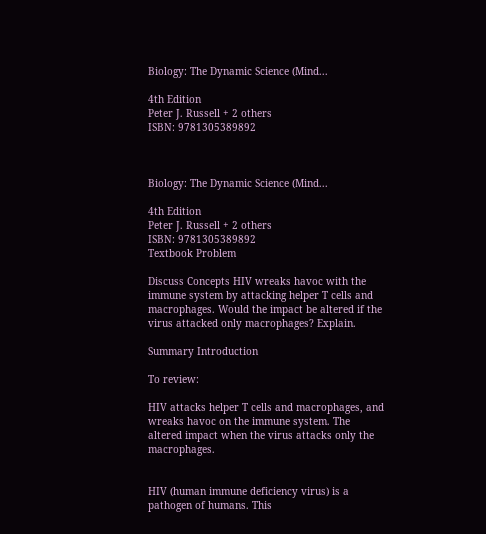Biology: The Dynamic Science (Mind...

4th Edition
Peter J. Russell + 2 others
ISBN: 9781305389892



Biology: The Dynamic Science (Mind...

4th Edition
Peter J. Russell + 2 others
ISBN: 9781305389892
Textbook Problem

Discuss Concepts HIV wreaks havoc with the immune system by attacking helper T cells and macrophages. Would the impact be altered if the virus attacked only macrophages? Explain.

Summary Introduction

To review:

HIV attacks helper T cells and macrophages, and wreaks havoc on the immune system. The altered impact when the virus attacks only the macrophages.


HIV (human immune deficiency virus) is a pathogen of humans. This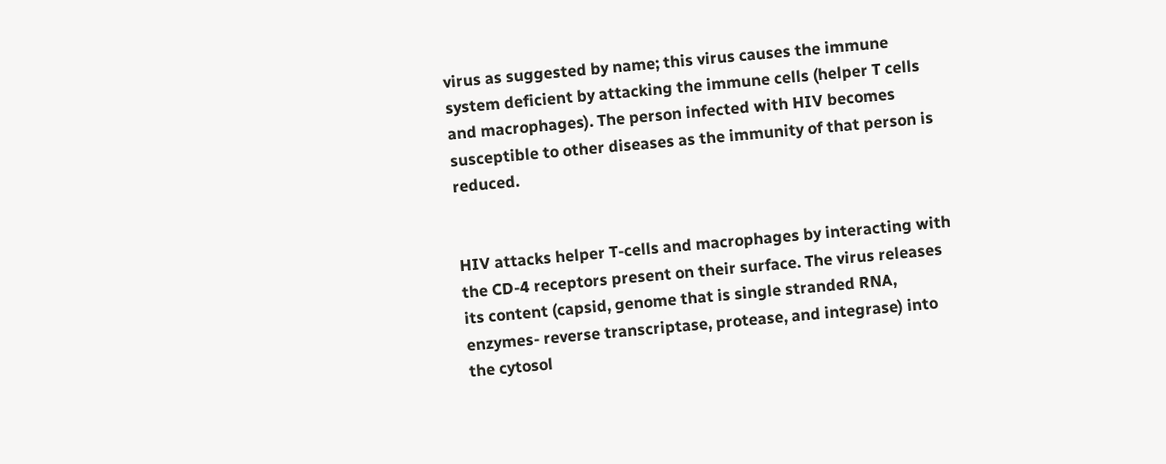virus as suggested by name; this virus causes the immune system deficient by attacking the immune cells (helper T cells and macrophages). The person infected with HIV becomes susceptible to other diseases as the immunity of that person is reduced.


HIV attacks helper T-cells and macrophages by interacting with the CD-4 receptors present on their surface. The virus releases its content (capsid, genome that is single stranded RNA, enzymes- reverse transcriptase, protease, and integrase) into the cytosol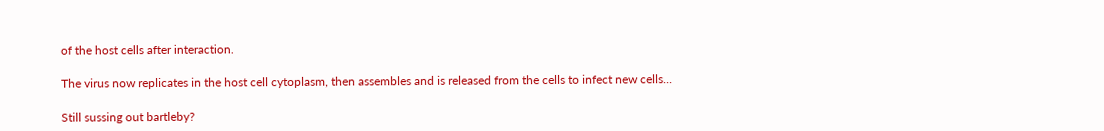of the host cells after interaction.

The virus now replicates in the host cell cytoplasm, then assembles and is released from the cells to infect new cells...

Still sussing out bartleby?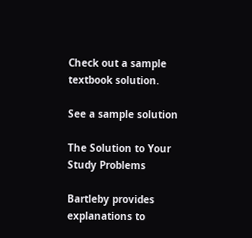Check out a sample textbook solution.

See a sample solution

The Solution to Your Study Problems

Bartleby provides explanations to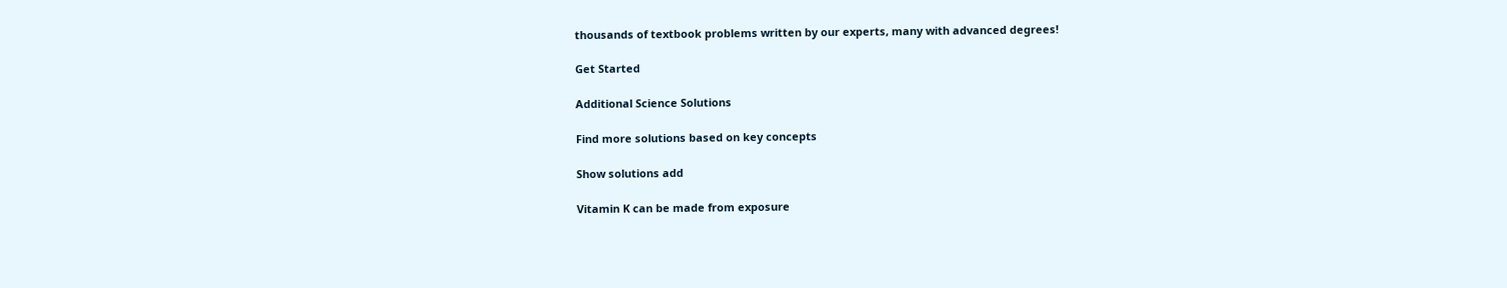thousands of textbook problems written by our experts, many with advanced degrees!

Get Started

Additional Science Solutions

Find more solutions based on key concepts

Show solutions add

Vitamin K can be made from exposure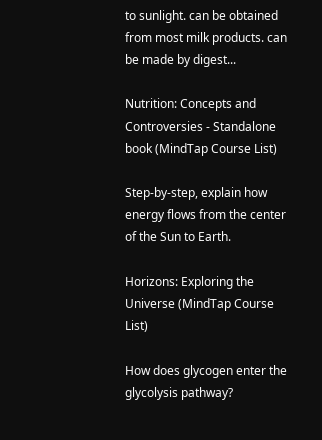to sunlight. can be obtained from most milk products. can be made by digest...

Nutrition: Concepts and Controversies - Standalone book (MindTap Course List)

Step-by-step, explain how energy flows from the center of the Sun to Earth.

Horizons: Exploring the Universe (MindTap Course List)

How does glycogen enter the glycolysis pathway?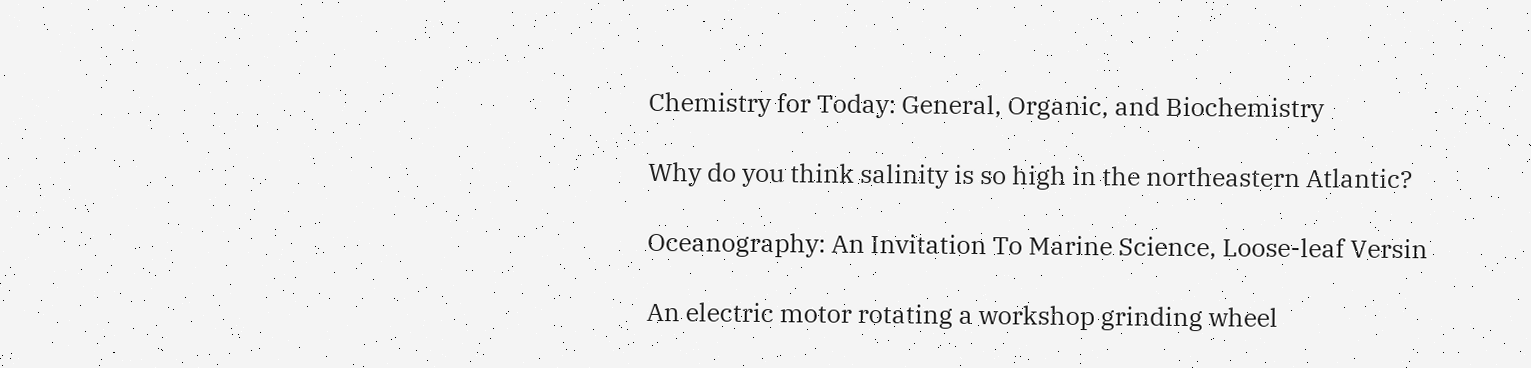Chemistry for Today: General, Organic, and Biochemistry

Why do you think salinity is so high in the northeastern Atlantic?

Oceanography: An Invitation To Marine Science, Loose-leaf Versin

An electric motor rotating a workshop grinding wheel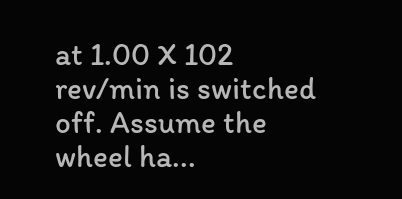at 1.00 X 102 rev/min is switched off. Assume the wheel ha...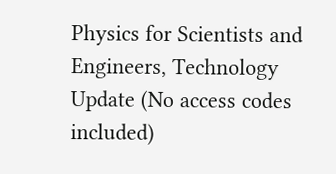Physics for Scientists and Engineers, Technology Update (No access codes included)